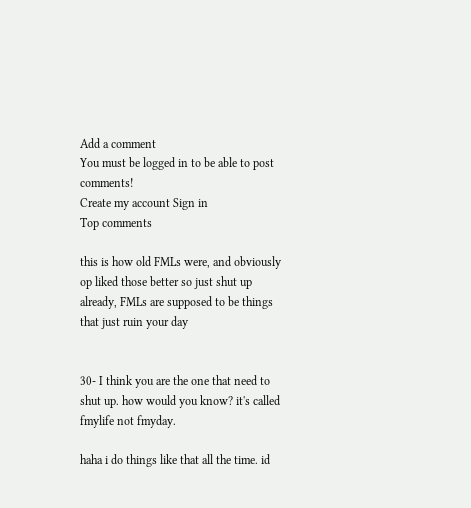Add a comment
You must be logged in to be able to post comments!
Create my account Sign in
Top comments

this is how old FMLs were, and obviously op liked those better so just shut up already, FMLs are supposed to be things that just ruin your day


30- I think you are the one that need to shut up. how would you know? it's called fmylife not fmyday.

haha i do things like that all the time. id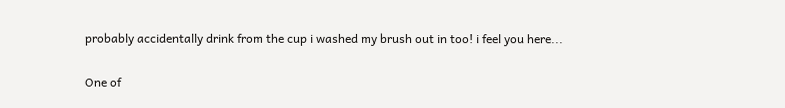probably accidentally drink from the cup i washed my brush out in too! i feel you here...

One of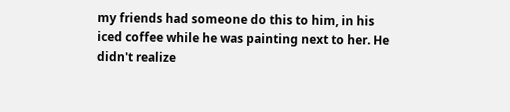my friends had someone do this to him, in his iced coffee while he was painting next to her. He didn't realize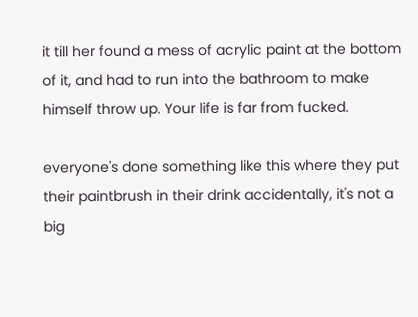it till her found a mess of acrylic paint at the bottom of it, and had to run into the bathroom to make himself throw up. Your life is far from fucked.

everyone's done something like this where they put their paintbrush in their drink accidentally, it's not a big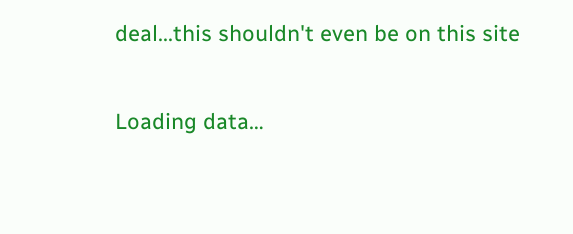deal...this shouldn't even be on this site

Loading data…